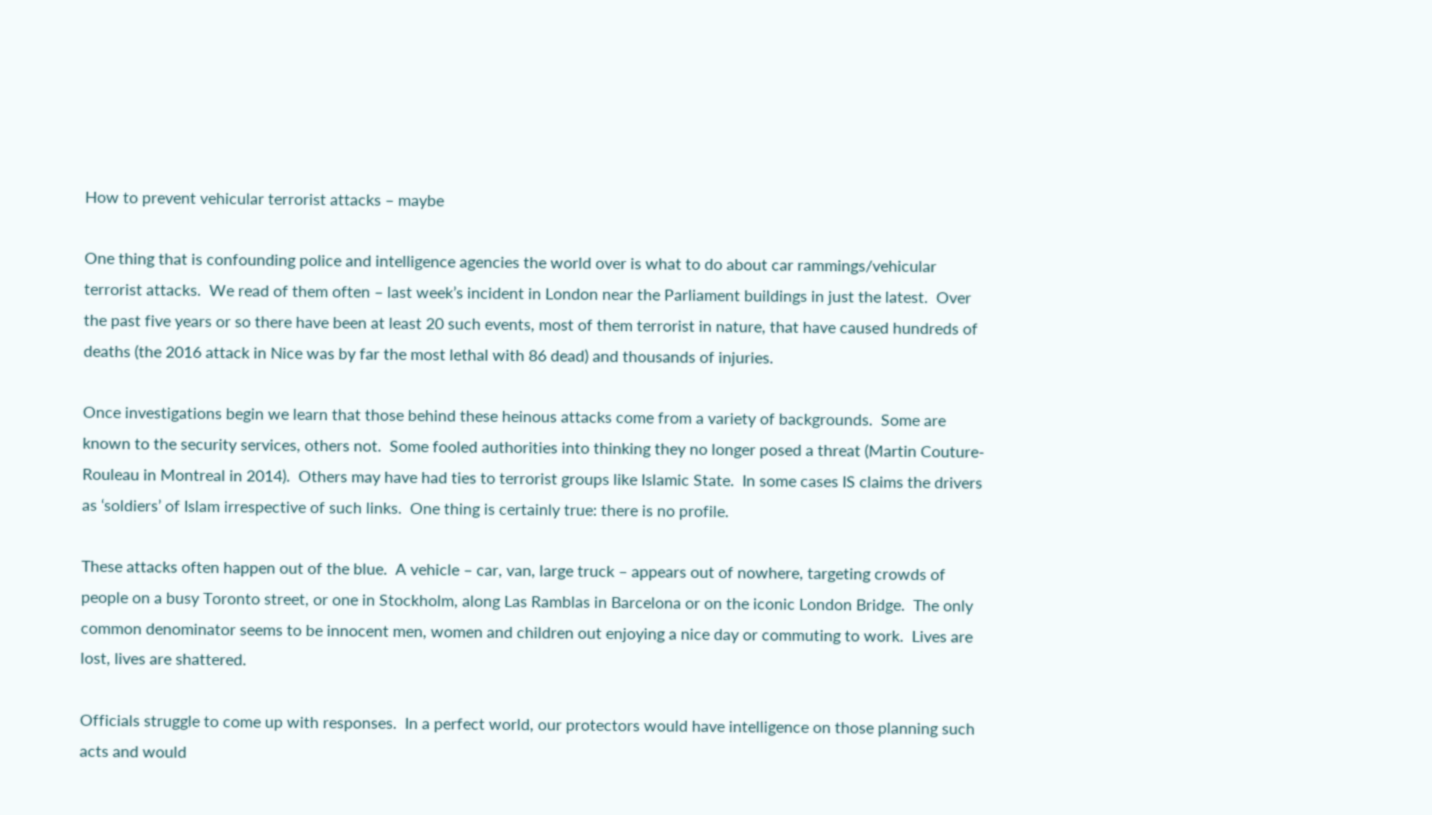How to prevent vehicular terrorist attacks – maybe

One thing that is confounding police and intelligence agencies the world over is what to do about car rammings/vehicular terrorist attacks.  We read of them often – last week’s incident in London near the Parliament buildings in just the latest.  Over the past five years or so there have been at least 20 such events, most of them terrorist in nature, that have caused hundreds of deaths (the 2016 attack in Nice was by far the most lethal with 86 dead) and thousands of injuries.

Once investigations begin we learn that those behind these heinous attacks come from a variety of backgrounds.  Some are known to the security services, others not.  Some fooled authorities into thinking they no longer posed a threat (Martin Couture-Rouleau in Montreal in 2014).  Others may have had ties to terrorist groups like Islamic State.  In some cases IS claims the drivers as ‘soldiers’ of Islam irrespective of such links.  One thing is certainly true: there is no profile.

These attacks often happen out of the blue.  A vehicle – car, van, large truck – appears out of nowhere, targeting crowds of people on a busy Toronto street, or one in Stockholm, along Las Ramblas in Barcelona or on the iconic London Bridge.  The only common denominator seems to be innocent men, women and children out enjoying a nice day or commuting to work.  Lives are lost, lives are shattered.

Officials struggle to come up with responses.  In a perfect world, our protectors would have intelligence on those planning such acts and would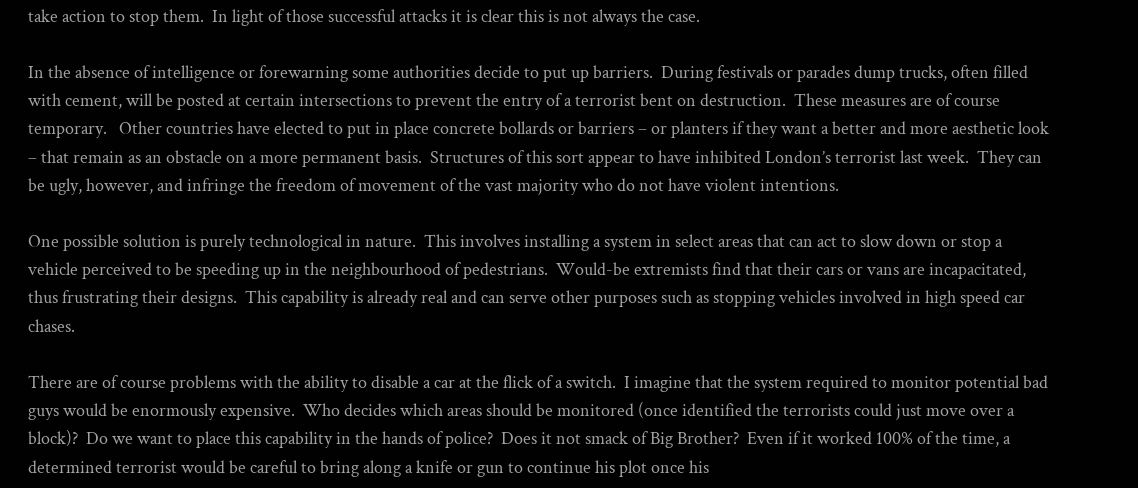take action to stop them.  In light of those successful attacks it is clear this is not always the case.

In the absence of intelligence or forewarning some authorities decide to put up barriers.  During festivals or parades dump trucks, often filled with cement, will be posted at certain intersections to prevent the entry of a terrorist bent on destruction.  These measures are of course temporary.   Other countries have elected to put in place concrete bollards or barriers – or planters if they want a better and more aesthetic look – that remain as an obstacle on a more permanent basis.  Structures of this sort appear to have inhibited London’s terrorist last week.  They can be ugly, however, and infringe the freedom of movement of the vast majority who do not have violent intentions.

One possible solution is purely technological in nature.  This involves installing a system in select areas that can act to slow down or stop a vehicle perceived to be speeding up in the neighbourhood of pedestrians.  Would-be extremists find that their cars or vans are incapacitated, thus frustrating their designs.  This capability is already real and can serve other purposes such as stopping vehicles involved in high speed car chases.

There are of course problems with the ability to disable a car at the flick of a switch.  I imagine that the system required to monitor potential bad guys would be enormously expensive.  Who decides which areas should be monitored (once identified the terrorists could just move over a block)?  Do we want to place this capability in the hands of police?  Does it not smack of Big Brother?  Even if it worked 100% of the time, a determined terrorist would be careful to bring along a knife or gun to continue his plot once his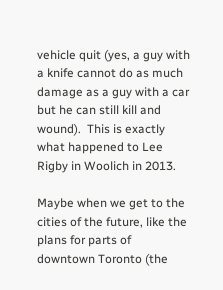vehicle quit (yes, a guy with a knife cannot do as much damage as a guy with a car but he can still kill and wound).  This is exactly what happened to Lee Rigby in Woolich in 2013.

Maybe when we get to the cities of the future, like the plans for parts of downtown Toronto (the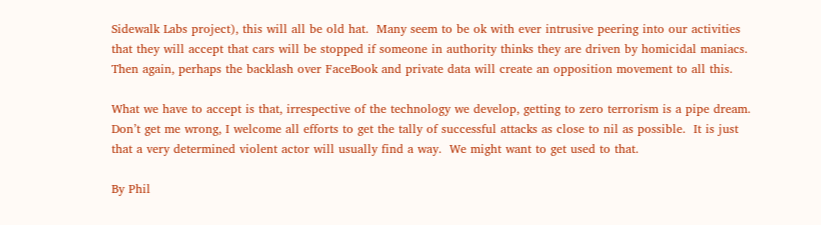Sidewalk Labs project), this will all be old hat.  Many seem to be ok with ever intrusive peering into our activities that they will accept that cars will be stopped if someone in authority thinks they are driven by homicidal maniacs.  Then again, perhaps the backlash over FaceBook and private data will create an opposition movement to all this.

What we have to accept is that, irrespective of the technology we develop, getting to zero terrorism is a pipe dream.  Don’t get me wrong, I welcome all efforts to get the tally of successful attacks as close to nil as possible.  It is just that a very determined violent actor will usually find a way.  We might want to get used to that.

By Phil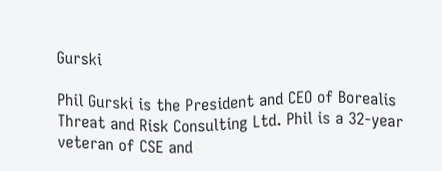Gurski

Phil Gurski is the President and CEO of Borealis Threat and Risk Consulting Ltd. Phil is a 32-year veteran of CSE and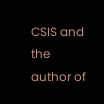CSIS and the author of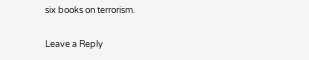six books on terrorism.

Leave a Reply